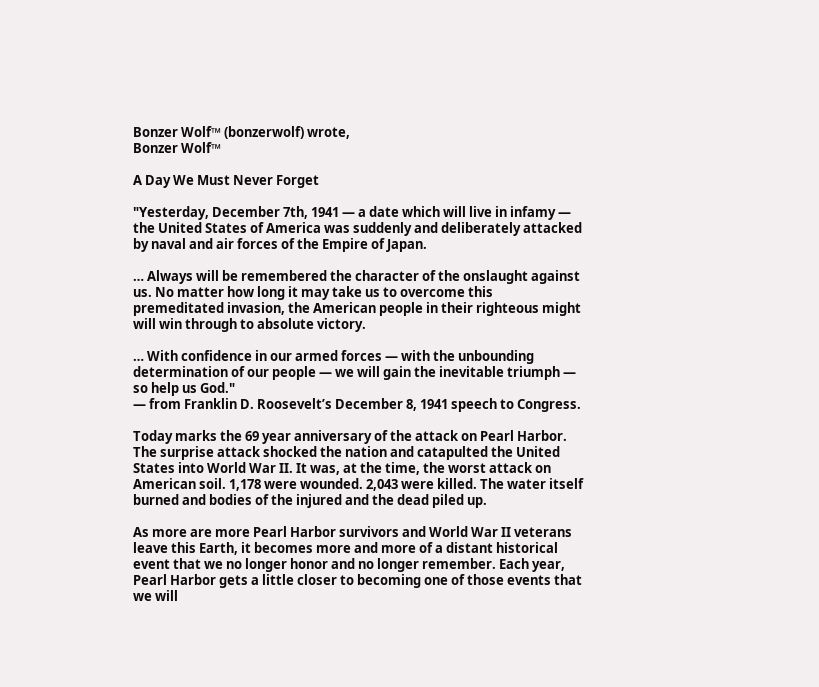Bonzer Wolf™ (bonzerwolf) wrote,
Bonzer Wolf™

A Day We Must Never Forget

"Yesterday, December 7th, 1941 — a date which will live in infamy — the United States of America was suddenly and deliberately attacked by naval and air forces of the Empire of Japan.

… Always will be remembered the character of the onslaught against us. No matter how long it may take us to overcome this premeditated invasion, the American people in their righteous might will win through to absolute victory.

… With confidence in our armed forces — with the unbounding determination of our people — we will gain the inevitable triumph — so help us God."
— from Franklin D. Roosevelt’s December 8, 1941 speech to Congress.

Today marks the 69 year anniversary of the attack on Pearl Harbor. The surprise attack shocked the nation and catapulted the United States into World War II. It was, at the time, the worst attack on American soil. 1,178 were wounded. 2,043 were killed. The water itself burned and bodies of the injured and the dead piled up.

As more are more Pearl Harbor survivors and World War II veterans leave this Earth, it becomes more and more of a distant historical event that we no longer honor and no longer remember. Each year, Pearl Harbor gets a little closer to becoming one of those events that we will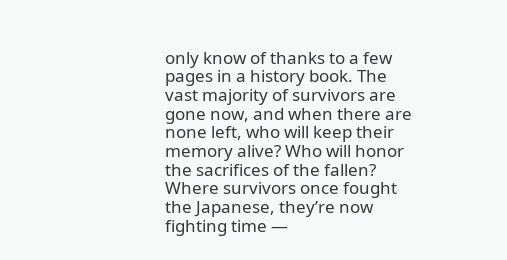only know of thanks to a few pages in a history book. The vast majority of survivors are gone now, and when there are none left, who will keep their memory alive? Who will honor the sacrifices of the fallen? Where survivors once fought the Japanese, they’re now fighting time —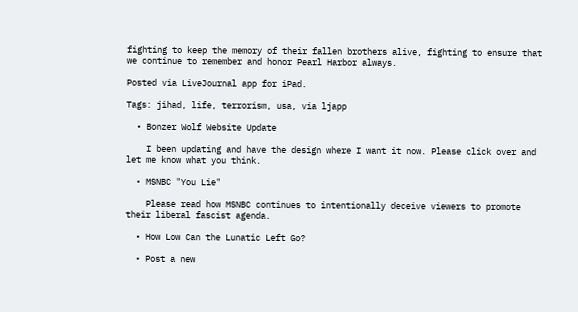fighting to keep the memory of their fallen brothers alive, fighting to ensure that we continue to remember and honor Pearl Harbor always.

Posted via LiveJournal app for iPad.

Tags: jihad, life, terrorism, usa, via ljapp

  • Bonzer Wolf Website Update

    I been updating and have the design where I want it now. Please click over and let me know what you think.

  • MSNBC "You Lie"

    Please read how MSNBC continues to intentionally deceive viewers to promote their liberal fascist agenda.

  • How Low Can the Lunatic Left Go?

  • Post a new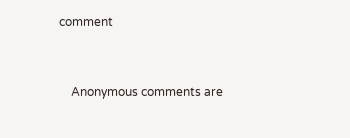comment


    Anonymous comments are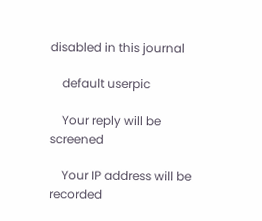disabled in this journal

    default userpic

    Your reply will be screened

    Your IP address will be recorded